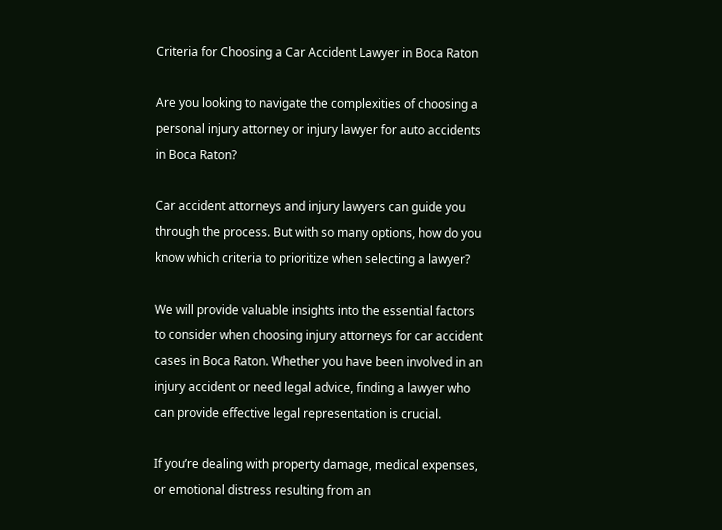Criteria for Choosing a Car Accident Lawyer in Boca Raton

Are you looking to navigate the complexities of choosing a personal injury attorney or injury lawyer for auto accidents in Boca Raton?

Car accident attorneys and injury lawyers can guide you through the process. But with so many options, how do you know which criteria to prioritize when selecting a lawyer?

We will provide valuable insights into the essential factors to consider when choosing injury attorneys for car accident cases in Boca Raton. Whether you have been involved in an injury accident or need legal advice, finding a lawyer who can provide effective legal representation is crucial.

If you’re dealing with property damage, medical expenses, or emotional distress resulting from an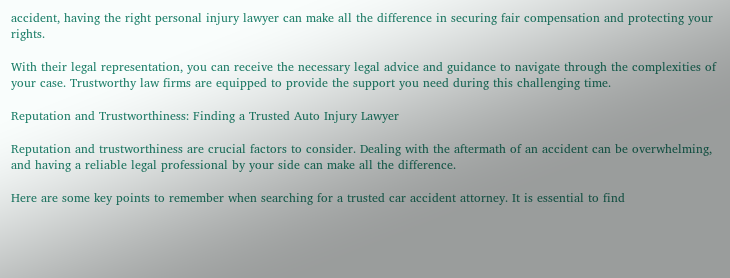accident, having the right personal injury lawyer can make all the difference in securing fair compensation and protecting your rights.

With their legal representation, you can receive the necessary legal advice and guidance to navigate through the complexities of your case. Trustworthy law firms are equipped to provide the support you need during this challenging time.

Reputation and Trustworthiness: Finding a Trusted Auto Injury Lawyer

Reputation and trustworthiness are crucial factors to consider. Dealing with the aftermath of an accident can be overwhelming, and having a reliable legal professional by your side can make all the difference.

Here are some key points to remember when searching for a trusted car accident attorney. It is essential to find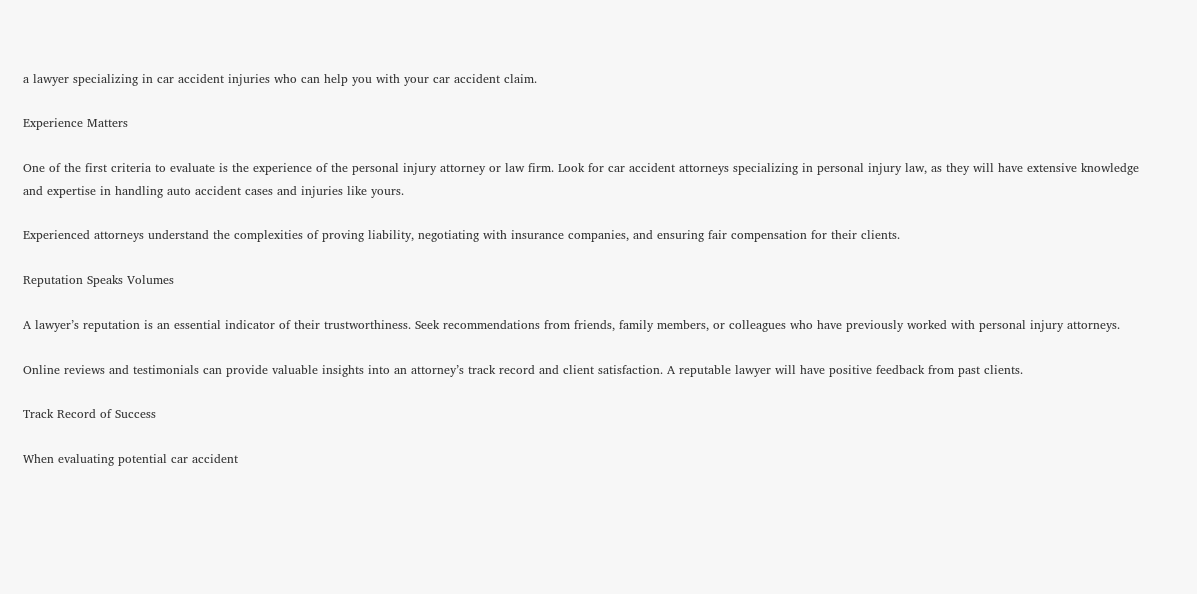a lawyer specializing in car accident injuries who can help you with your car accident claim.

Experience Matters

One of the first criteria to evaluate is the experience of the personal injury attorney or law firm. Look for car accident attorneys specializing in personal injury law, as they will have extensive knowledge and expertise in handling auto accident cases and injuries like yours.

Experienced attorneys understand the complexities of proving liability, negotiating with insurance companies, and ensuring fair compensation for their clients.

Reputation Speaks Volumes

A lawyer’s reputation is an essential indicator of their trustworthiness. Seek recommendations from friends, family members, or colleagues who have previously worked with personal injury attorneys.

Online reviews and testimonials can provide valuable insights into an attorney’s track record and client satisfaction. A reputable lawyer will have positive feedback from past clients.

Track Record of Success

When evaluating potential car accident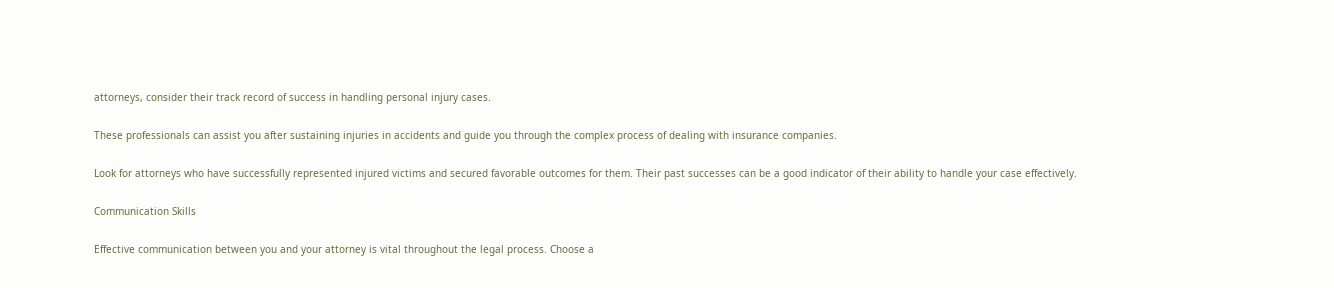attorneys, consider their track record of success in handling personal injury cases.

These professionals can assist you after sustaining injuries in accidents and guide you through the complex process of dealing with insurance companies.

Look for attorneys who have successfully represented injured victims and secured favorable outcomes for them. Their past successes can be a good indicator of their ability to handle your case effectively.

Communication Skills

Effective communication between you and your attorney is vital throughout the legal process. Choose a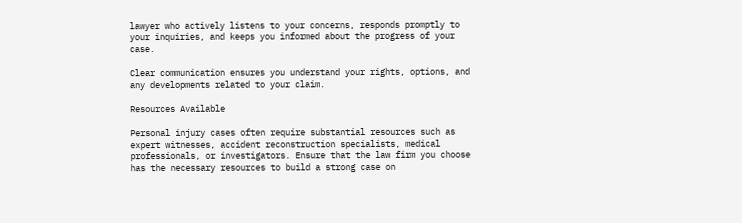lawyer who actively listens to your concerns, responds promptly to your inquiries, and keeps you informed about the progress of your case.

Clear communication ensures you understand your rights, options, and any developments related to your claim.

Resources Available

Personal injury cases often require substantial resources such as expert witnesses, accident reconstruction specialists, medical professionals, or investigators. Ensure that the law firm you choose has the necessary resources to build a strong case on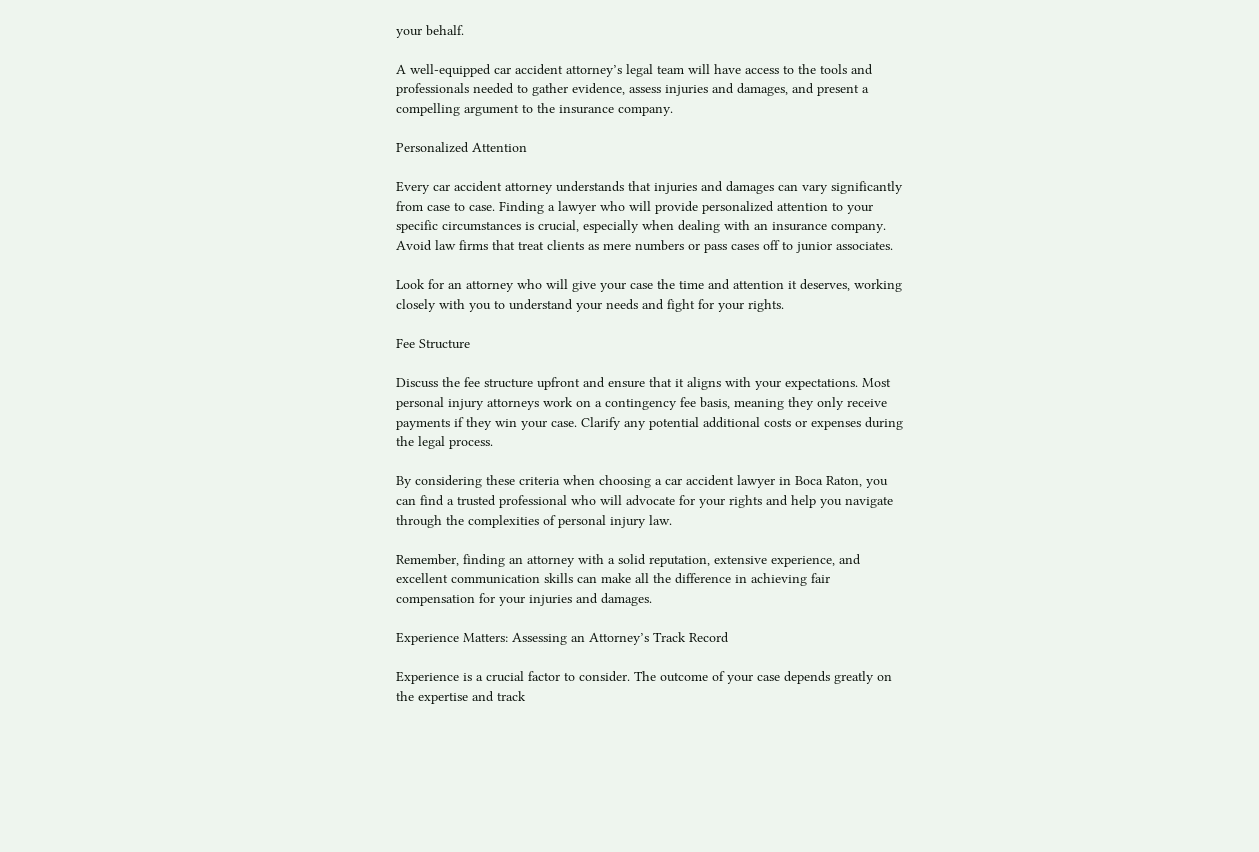your behalf.

A well-equipped car accident attorney’s legal team will have access to the tools and professionals needed to gather evidence, assess injuries and damages, and present a compelling argument to the insurance company.

Personalized Attention

Every car accident attorney understands that injuries and damages can vary significantly from case to case. Finding a lawyer who will provide personalized attention to your specific circumstances is crucial, especially when dealing with an insurance company. Avoid law firms that treat clients as mere numbers or pass cases off to junior associates.

Look for an attorney who will give your case the time and attention it deserves, working closely with you to understand your needs and fight for your rights.

Fee Structure

Discuss the fee structure upfront and ensure that it aligns with your expectations. Most personal injury attorneys work on a contingency fee basis, meaning they only receive payments if they win your case. Clarify any potential additional costs or expenses during the legal process.

By considering these criteria when choosing a car accident lawyer in Boca Raton, you can find a trusted professional who will advocate for your rights and help you navigate through the complexities of personal injury law.

Remember, finding an attorney with a solid reputation, extensive experience, and excellent communication skills can make all the difference in achieving fair compensation for your injuries and damages.

Experience Matters: Assessing an Attorney’s Track Record

Experience is a crucial factor to consider. The outcome of your case depends greatly on the expertise and track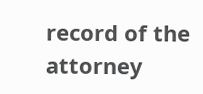record of the attorney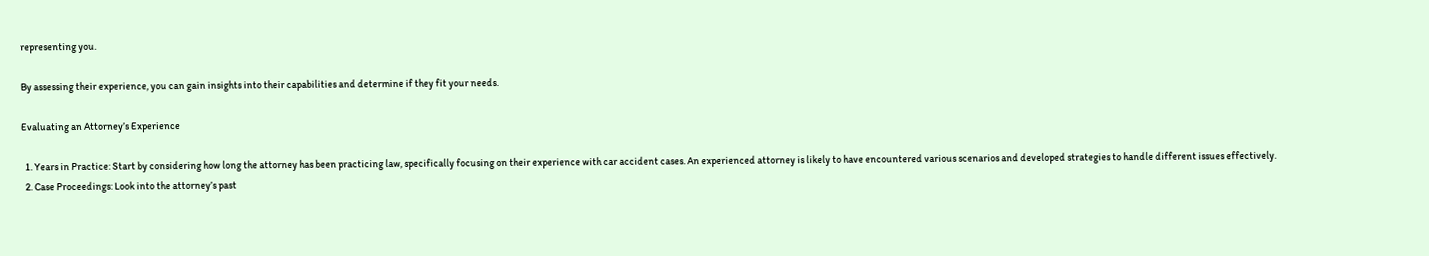representing you.

By assessing their experience, you can gain insights into their capabilities and determine if they fit your needs.

Evaluating an Attorney’s Experience

  1. Years in Practice: Start by considering how long the attorney has been practicing law, specifically focusing on their experience with car accident cases. An experienced attorney is likely to have encountered various scenarios and developed strategies to handle different issues effectively.
  2. Case Proceedings: Look into the attorney’s past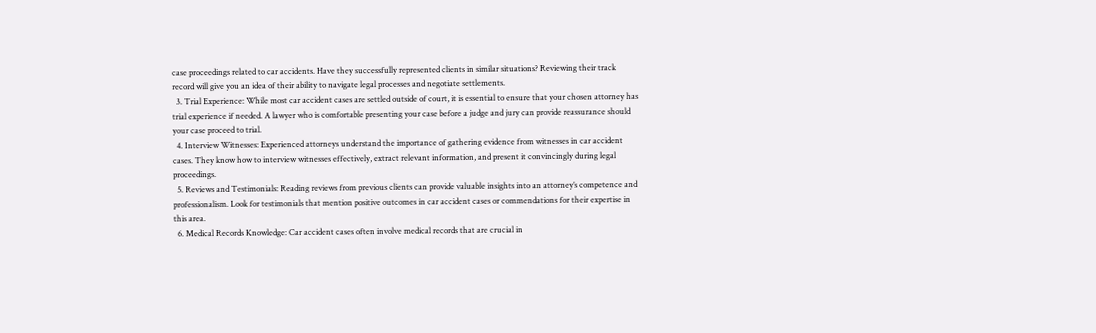case proceedings related to car accidents. Have they successfully represented clients in similar situations? Reviewing their track record will give you an idea of their ability to navigate legal processes and negotiate settlements.
  3. Trial Experience: While most car accident cases are settled outside of court, it is essential to ensure that your chosen attorney has trial experience if needed. A lawyer who is comfortable presenting your case before a judge and jury can provide reassurance should your case proceed to trial.
  4. Interview Witnesses: Experienced attorneys understand the importance of gathering evidence from witnesses in car accident cases. They know how to interview witnesses effectively, extract relevant information, and present it convincingly during legal proceedings.
  5. Reviews and Testimonials: Reading reviews from previous clients can provide valuable insights into an attorney’s competence and professionalism. Look for testimonials that mention positive outcomes in car accident cases or commendations for their expertise in this area.
  6. Medical Records Knowledge: Car accident cases often involve medical records that are crucial in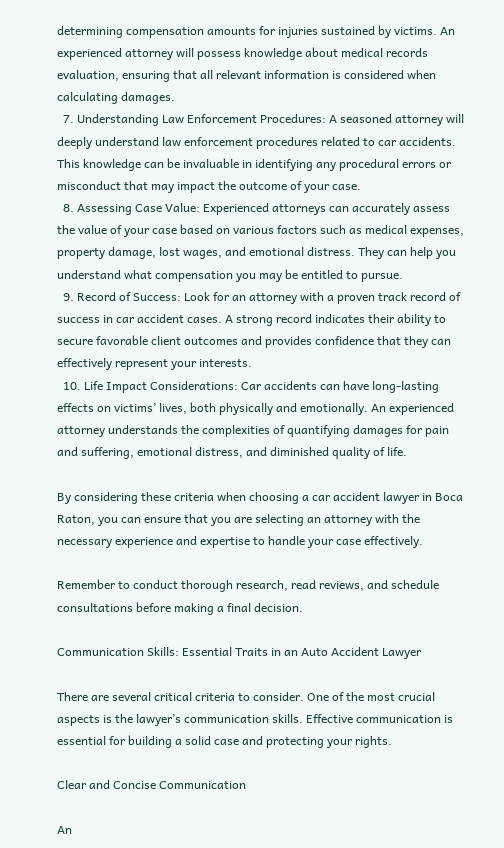determining compensation amounts for injuries sustained by victims. An experienced attorney will possess knowledge about medical records evaluation, ensuring that all relevant information is considered when calculating damages.
  7. Understanding Law Enforcement Procedures: A seasoned attorney will deeply understand law enforcement procedures related to car accidents. This knowledge can be invaluable in identifying any procedural errors or misconduct that may impact the outcome of your case.
  8. Assessing Case Value: Experienced attorneys can accurately assess the value of your case based on various factors such as medical expenses, property damage, lost wages, and emotional distress. They can help you understand what compensation you may be entitled to pursue.
  9. Record of Success: Look for an attorney with a proven track record of success in car accident cases. A strong record indicates their ability to secure favorable client outcomes and provides confidence that they can effectively represent your interests.
  10. Life Impact Considerations: Car accidents can have long-lasting effects on victims’ lives, both physically and emotionally. An experienced attorney understands the complexities of quantifying damages for pain and suffering, emotional distress, and diminished quality of life.

By considering these criteria when choosing a car accident lawyer in Boca Raton, you can ensure that you are selecting an attorney with the necessary experience and expertise to handle your case effectively.

Remember to conduct thorough research, read reviews, and schedule consultations before making a final decision.

Communication Skills: Essential Traits in an Auto Accident Lawyer

There are several critical criteria to consider. One of the most crucial aspects is the lawyer’s communication skills. Effective communication is essential for building a solid case and protecting your rights.

Clear and Concise Communication

An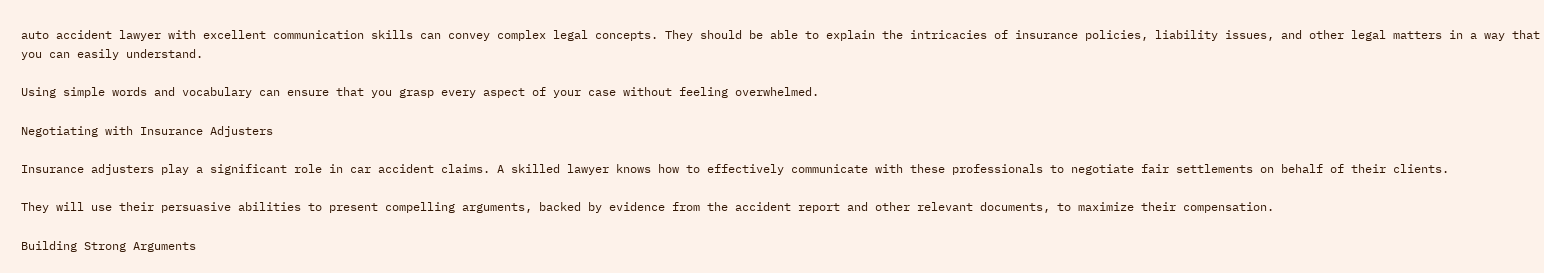auto accident lawyer with excellent communication skills can convey complex legal concepts. They should be able to explain the intricacies of insurance policies, liability issues, and other legal matters in a way that you can easily understand.

Using simple words and vocabulary can ensure that you grasp every aspect of your case without feeling overwhelmed.

Negotiating with Insurance Adjusters

Insurance adjusters play a significant role in car accident claims. A skilled lawyer knows how to effectively communicate with these professionals to negotiate fair settlements on behalf of their clients.

They will use their persuasive abilities to present compelling arguments, backed by evidence from the accident report and other relevant documents, to maximize their compensation.

Building Strong Arguments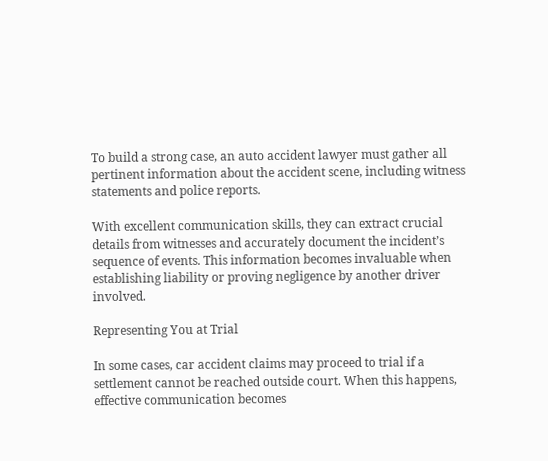To build a strong case, an auto accident lawyer must gather all pertinent information about the accident scene, including witness statements and police reports.

With excellent communication skills, they can extract crucial details from witnesses and accurately document the incident’s sequence of events. This information becomes invaluable when establishing liability or proving negligence by another driver involved.

Representing You at Trial

In some cases, car accident claims may proceed to trial if a settlement cannot be reached outside court. When this happens, effective communication becomes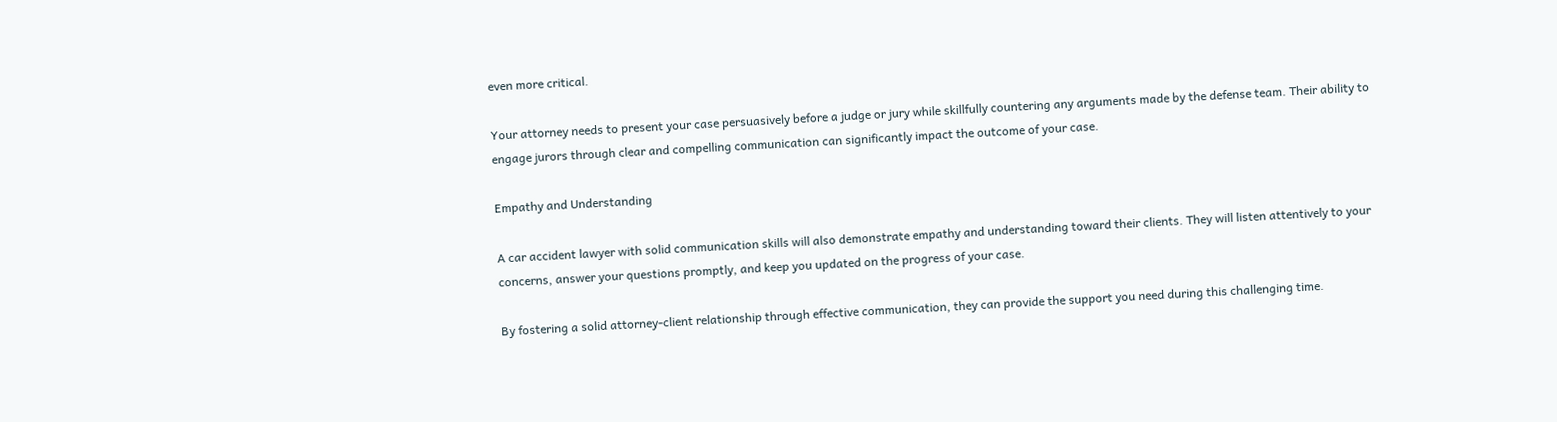even more critical.

Your attorney needs to present your case persuasively before a judge or jury while skillfully countering any arguments made by the defense team. Their ability to engage jurors through clear and compelling communication can significantly impact the outcome of your case.

Empathy and Understanding

A car accident lawyer with solid communication skills will also demonstrate empathy and understanding toward their clients. They will listen attentively to your concerns, answer your questions promptly, and keep you updated on the progress of your case.

By fostering a solid attorney-client relationship through effective communication, they can provide the support you need during this challenging time.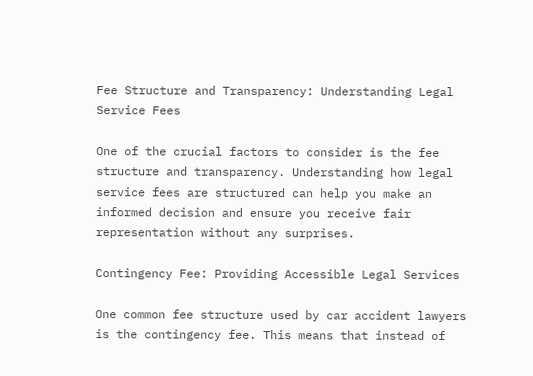Fee Structure and Transparency: Understanding Legal Service Fees

One of the crucial factors to consider is the fee structure and transparency. Understanding how legal service fees are structured can help you make an informed decision and ensure you receive fair representation without any surprises.

Contingency Fee: Providing Accessible Legal Services

One common fee structure used by car accident lawyers is the contingency fee. This means that instead of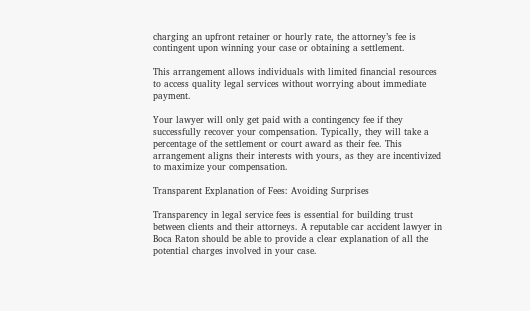charging an upfront retainer or hourly rate, the attorney’s fee is contingent upon winning your case or obtaining a settlement.

This arrangement allows individuals with limited financial resources to access quality legal services without worrying about immediate payment.

Your lawyer will only get paid with a contingency fee if they successfully recover your compensation. Typically, they will take a percentage of the settlement or court award as their fee. This arrangement aligns their interests with yours, as they are incentivized to maximize your compensation.

Transparent Explanation of Fees: Avoiding Surprises

Transparency in legal service fees is essential for building trust between clients and their attorneys. A reputable car accident lawyer in Boca Raton should be able to provide a clear explanation of all the potential charges involved in your case.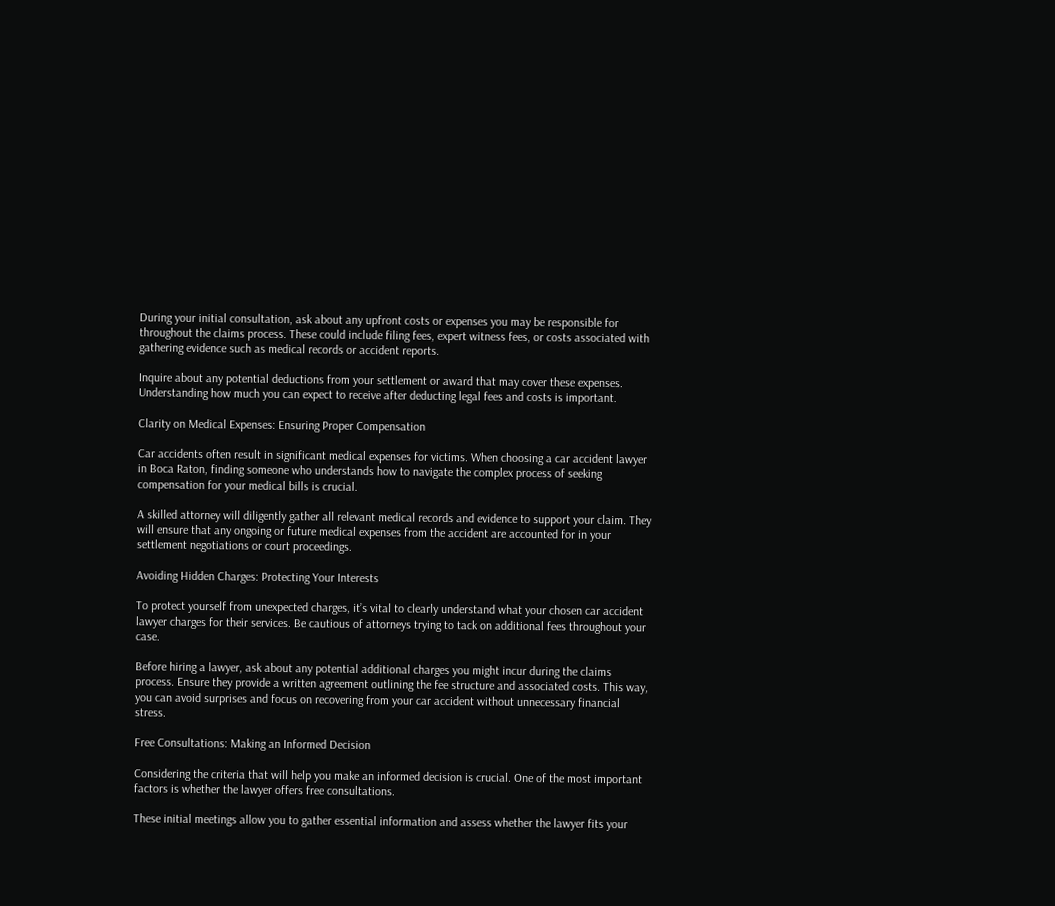During your initial consultation, ask about any upfront costs or expenses you may be responsible for throughout the claims process. These could include filing fees, expert witness fees, or costs associated with gathering evidence such as medical records or accident reports.

Inquire about any potential deductions from your settlement or award that may cover these expenses. Understanding how much you can expect to receive after deducting legal fees and costs is important.

Clarity on Medical Expenses: Ensuring Proper Compensation

Car accidents often result in significant medical expenses for victims. When choosing a car accident lawyer in Boca Raton, finding someone who understands how to navigate the complex process of seeking compensation for your medical bills is crucial.

A skilled attorney will diligently gather all relevant medical records and evidence to support your claim. They will ensure that any ongoing or future medical expenses from the accident are accounted for in your settlement negotiations or court proceedings.

Avoiding Hidden Charges: Protecting Your Interests

To protect yourself from unexpected charges, it’s vital to clearly understand what your chosen car accident lawyer charges for their services. Be cautious of attorneys trying to tack on additional fees throughout your case.

Before hiring a lawyer, ask about any potential additional charges you might incur during the claims process. Ensure they provide a written agreement outlining the fee structure and associated costs. This way, you can avoid surprises and focus on recovering from your car accident without unnecessary financial stress.

Free Consultations: Making an Informed Decision

Considering the criteria that will help you make an informed decision is crucial. One of the most important factors is whether the lawyer offers free consultations.

These initial meetings allow you to gather essential information and assess whether the lawyer fits your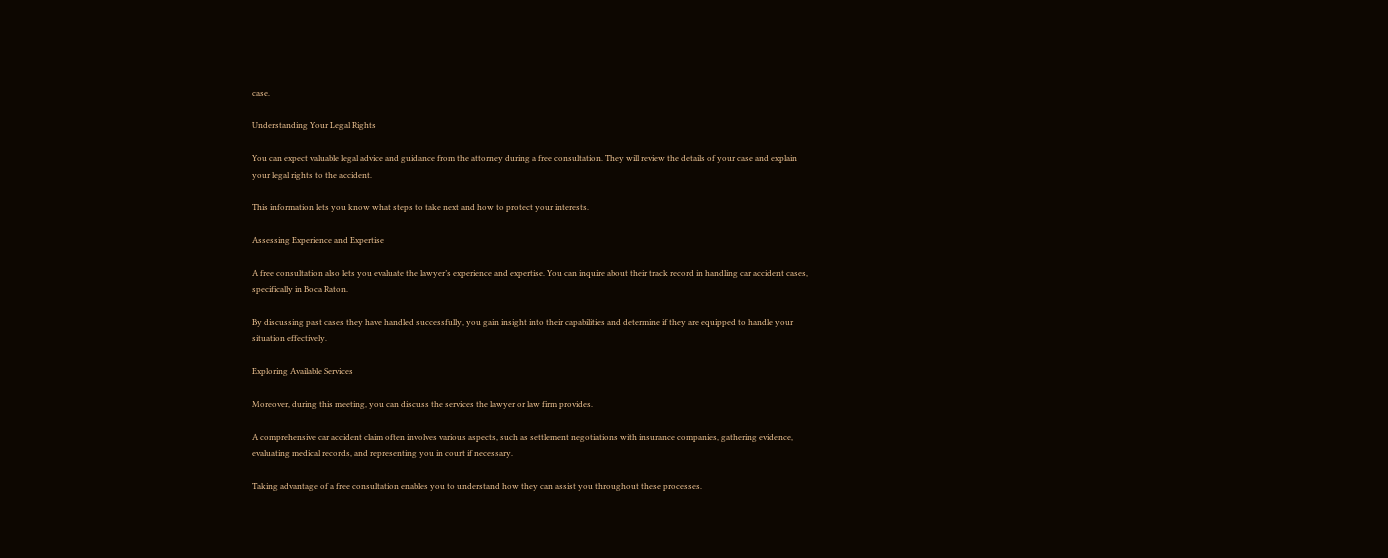case.

Understanding Your Legal Rights

You can expect valuable legal advice and guidance from the attorney during a free consultation. They will review the details of your case and explain your legal rights to the accident.

This information lets you know what steps to take next and how to protect your interests.

Assessing Experience and Expertise

A free consultation also lets you evaluate the lawyer’s experience and expertise. You can inquire about their track record in handling car accident cases, specifically in Boca Raton.

By discussing past cases they have handled successfully, you gain insight into their capabilities and determine if they are equipped to handle your situation effectively.

Exploring Available Services

Moreover, during this meeting, you can discuss the services the lawyer or law firm provides.

A comprehensive car accident claim often involves various aspects, such as settlement negotiations with insurance companies, gathering evidence, evaluating medical records, and representing you in court if necessary.

Taking advantage of a free consultation enables you to understand how they can assist you throughout these processes.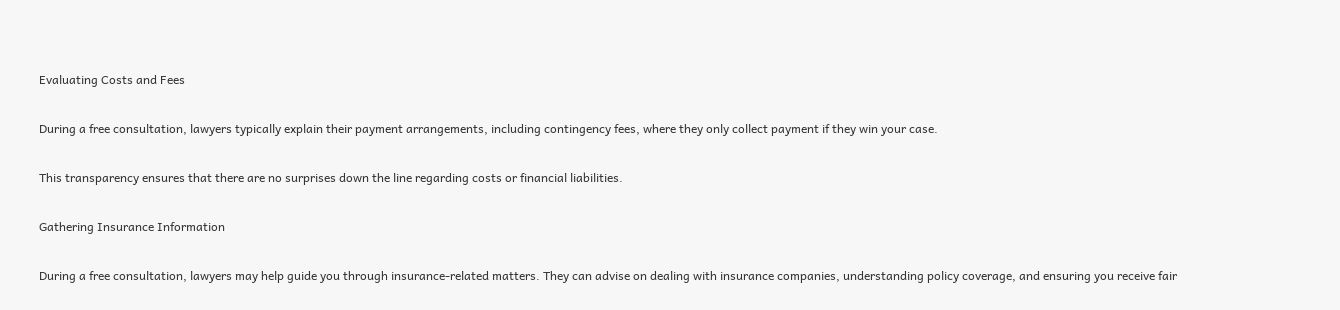Evaluating Costs and Fees

During a free consultation, lawyers typically explain their payment arrangements, including contingency fees, where they only collect payment if they win your case.

This transparency ensures that there are no surprises down the line regarding costs or financial liabilities.

Gathering Insurance Information

During a free consultation, lawyers may help guide you through insurance-related matters. They can advise on dealing with insurance companies, understanding policy coverage, and ensuring you receive fair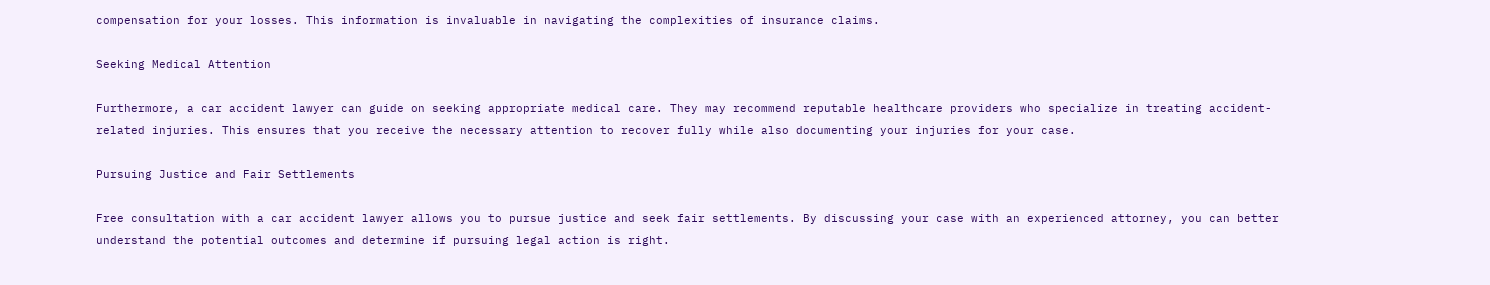compensation for your losses. This information is invaluable in navigating the complexities of insurance claims.

Seeking Medical Attention

Furthermore, a car accident lawyer can guide on seeking appropriate medical care. They may recommend reputable healthcare providers who specialize in treating accident-related injuries. This ensures that you receive the necessary attention to recover fully while also documenting your injuries for your case.

Pursuing Justice and Fair Settlements

Free consultation with a car accident lawyer allows you to pursue justice and seek fair settlements. By discussing your case with an experienced attorney, you can better understand the potential outcomes and determine if pursuing legal action is right.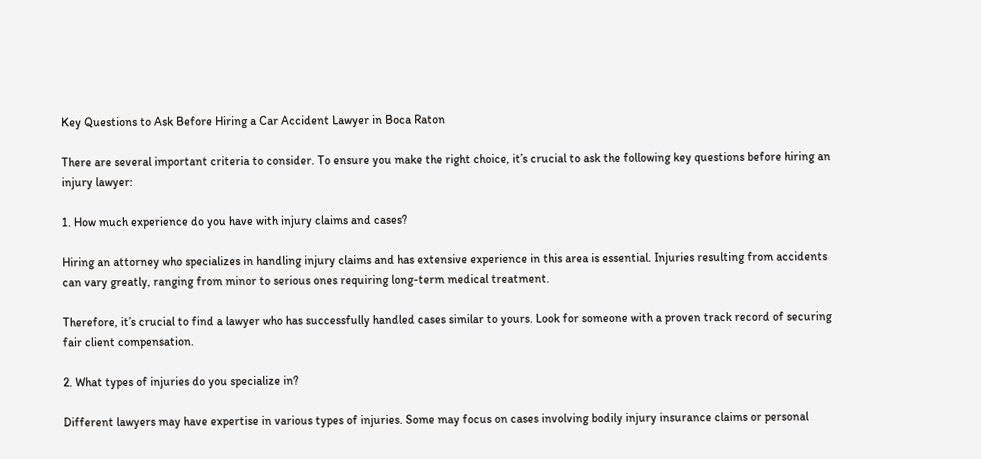Key Questions to Ask Before Hiring a Car Accident Lawyer in Boca Raton

There are several important criteria to consider. To ensure you make the right choice, it’s crucial to ask the following key questions before hiring an injury lawyer:

1. How much experience do you have with injury claims and cases?

Hiring an attorney who specializes in handling injury claims and has extensive experience in this area is essential. Injuries resulting from accidents can vary greatly, ranging from minor to serious ones requiring long-term medical treatment.

Therefore, it’s crucial to find a lawyer who has successfully handled cases similar to yours. Look for someone with a proven track record of securing fair client compensation.

2. What types of injuries do you specialize in?

Different lawyers may have expertise in various types of injuries. Some may focus on cases involving bodily injury insurance claims or personal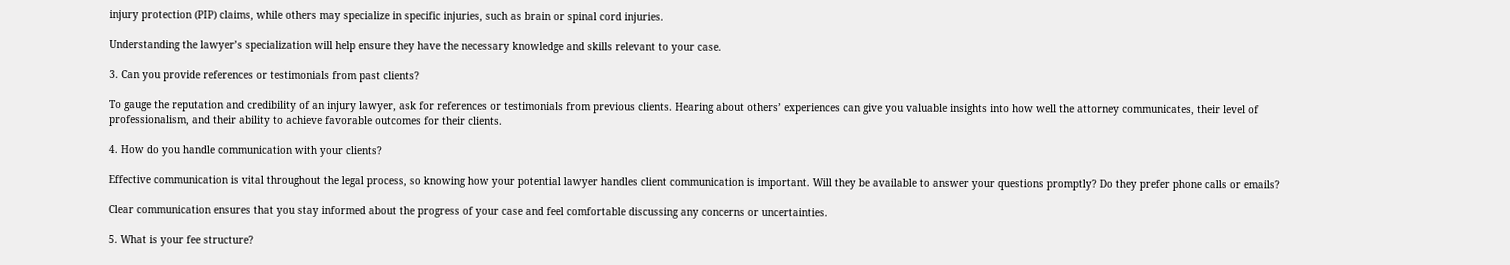injury protection (PIP) claims, while others may specialize in specific injuries, such as brain or spinal cord injuries.

Understanding the lawyer’s specialization will help ensure they have the necessary knowledge and skills relevant to your case.

3. Can you provide references or testimonials from past clients?

To gauge the reputation and credibility of an injury lawyer, ask for references or testimonials from previous clients. Hearing about others’ experiences can give you valuable insights into how well the attorney communicates, their level of professionalism, and their ability to achieve favorable outcomes for their clients.

4. How do you handle communication with your clients?

Effective communication is vital throughout the legal process, so knowing how your potential lawyer handles client communication is important. Will they be available to answer your questions promptly? Do they prefer phone calls or emails?

Clear communication ensures that you stay informed about the progress of your case and feel comfortable discussing any concerns or uncertainties.

5. What is your fee structure?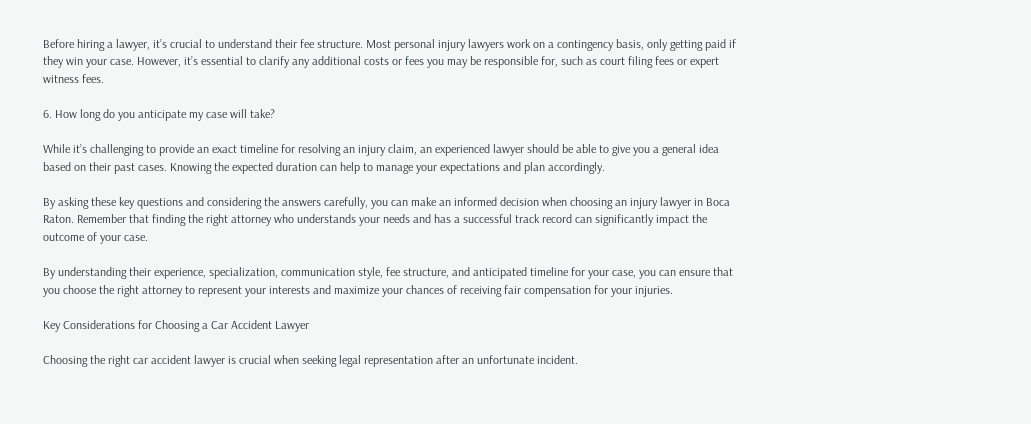Before hiring a lawyer, it’s crucial to understand their fee structure. Most personal injury lawyers work on a contingency basis, only getting paid if they win your case. However, it’s essential to clarify any additional costs or fees you may be responsible for, such as court filing fees or expert witness fees.

6. How long do you anticipate my case will take?

While it’s challenging to provide an exact timeline for resolving an injury claim, an experienced lawyer should be able to give you a general idea based on their past cases. Knowing the expected duration can help to manage your expectations and plan accordingly.

By asking these key questions and considering the answers carefully, you can make an informed decision when choosing an injury lawyer in Boca Raton. Remember that finding the right attorney who understands your needs and has a successful track record can significantly impact the outcome of your case.

By understanding their experience, specialization, communication style, fee structure, and anticipated timeline for your case, you can ensure that you choose the right attorney to represent your interests and maximize your chances of receiving fair compensation for your injuries.

Key Considerations for Choosing a Car Accident Lawyer

Choosing the right car accident lawyer is crucial when seeking legal representation after an unfortunate incident.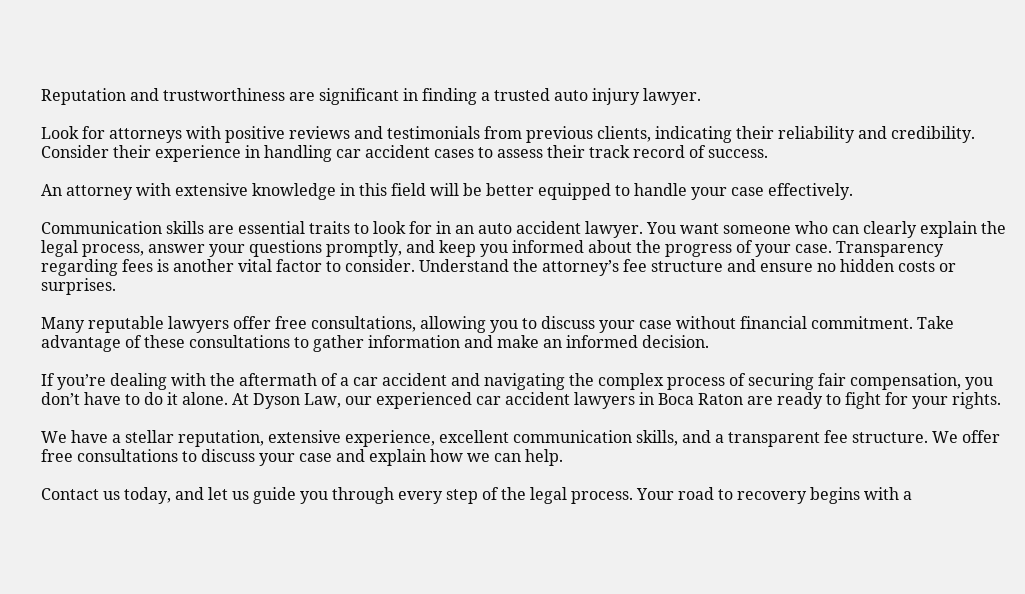Reputation and trustworthiness are significant in finding a trusted auto injury lawyer.

Look for attorneys with positive reviews and testimonials from previous clients, indicating their reliability and credibility. Consider their experience in handling car accident cases to assess their track record of success.

An attorney with extensive knowledge in this field will be better equipped to handle your case effectively.

Communication skills are essential traits to look for in an auto accident lawyer. You want someone who can clearly explain the legal process, answer your questions promptly, and keep you informed about the progress of your case. Transparency regarding fees is another vital factor to consider. Understand the attorney’s fee structure and ensure no hidden costs or surprises.

Many reputable lawyers offer free consultations, allowing you to discuss your case without financial commitment. Take advantage of these consultations to gather information and make an informed decision.

If you’re dealing with the aftermath of a car accident and navigating the complex process of securing fair compensation, you don’t have to do it alone. At Dyson Law, our experienced car accident lawyers in Boca Raton are ready to fight for your rights.

We have a stellar reputation, extensive experience, excellent communication skills, and a transparent fee structure. We offer free consultations to discuss your case and explain how we can help.

Contact us today, and let us guide you through every step of the legal process. Your road to recovery begins with a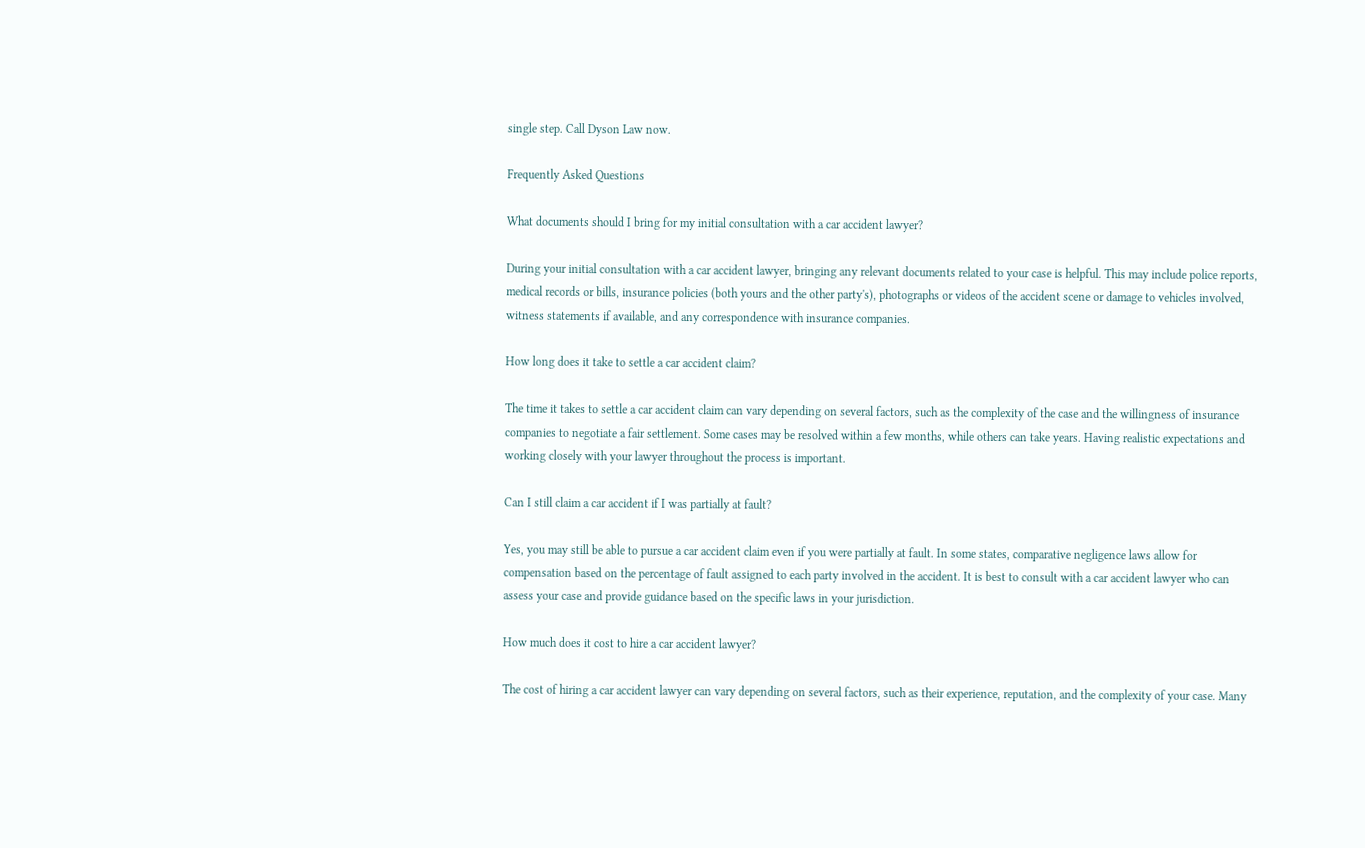single step. Call Dyson Law now.

Frequently Asked Questions

What documents should I bring for my initial consultation with a car accident lawyer?

During your initial consultation with a car accident lawyer, bringing any relevant documents related to your case is helpful. This may include police reports, medical records or bills, insurance policies (both yours and the other party's), photographs or videos of the accident scene or damage to vehicles involved, witness statements if available, and any correspondence with insurance companies.

How long does it take to settle a car accident claim?

The time it takes to settle a car accident claim can vary depending on several factors, such as the complexity of the case and the willingness of insurance companies to negotiate a fair settlement. Some cases may be resolved within a few months, while others can take years. Having realistic expectations and working closely with your lawyer throughout the process is important.

Can I still claim a car accident if I was partially at fault?

Yes, you may still be able to pursue a car accident claim even if you were partially at fault. In some states, comparative negligence laws allow for compensation based on the percentage of fault assigned to each party involved in the accident. It is best to consult with a car accident lawyer who can assess your case and provide guidance based on the specific laws in your jurisdiction.

How much does it cost to hire a car accident lawyer?

The cost of hiring a car accident lawyer can vary depending on several factors, such as their experience, reputation, and the complexity of your case. Many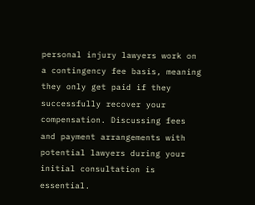personal injury lawyers work on a contingency fee basis, meaning they only get paid if they successfully recover your compensation. Discussing fees and payment arrangements with potential lawyers during your initial consultation is essential.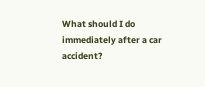What should I do immediately after a car accident?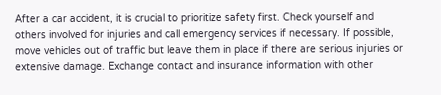After a car accident, it is crucial to prioritize safety first. Check yourself and others involved for injuries and call emergency services if necessary. If possible, move vehicles out of traffic but leave them in place if there are serious injuries or extensive damage. Exchange contact and insurance information with other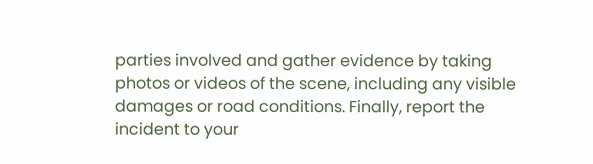parties involved and gather evidence by taking photos or videos of the scene, including any visible damages or road conditions. Finally, report the incident to your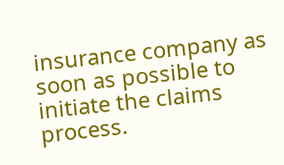insurance company as soon as possible to initiate the claims process.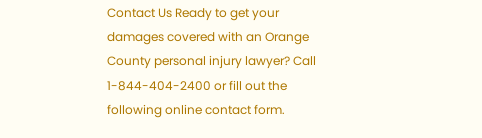Contact Us Ready to get your damages covered with an Orange County personal injury lawyer? Call 1-844-404-2400 or fill out the following online contact form.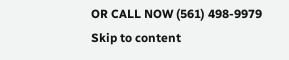OR CALL NOW (561) 498-9979
Skip to content